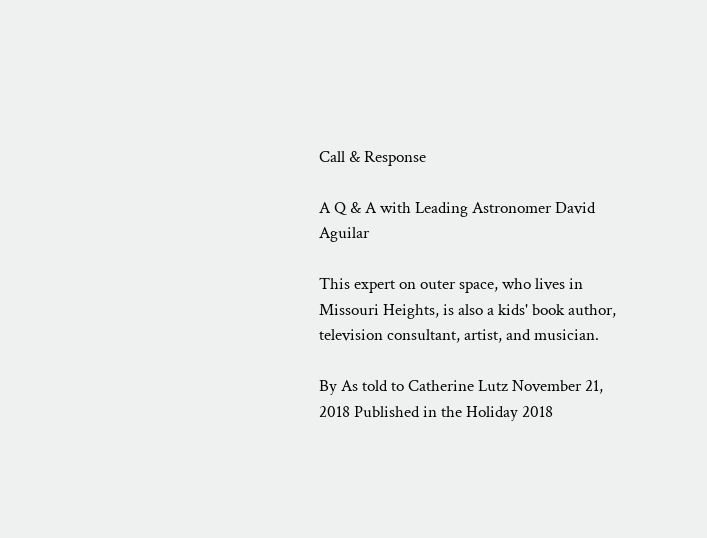Call & Response

A Q & A with Leading Astronomer David Aguilar

This expert on outer space, who lives in Missouri Heights, is also a kids' book author, television consultant, artist, and musician.

By As told to Catherine Lutz November 21, 2018 Published in the Holiday 2018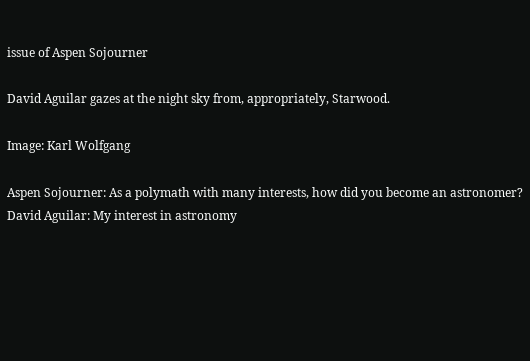issue of Aspen Sojourner

David Aguilar gazes at the night sky from, appropriately, Starwood.

Image: Karl Wolfgang

Aspen Sojourner: As a polymath with many interests, how did you become an astronomer?
David Aguilar: My interest in astronomy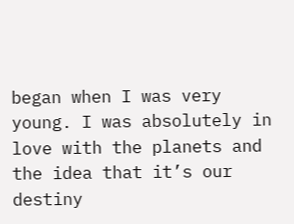began when I was very young. I was absolutely in love with the planets and the idea that it’s our destiny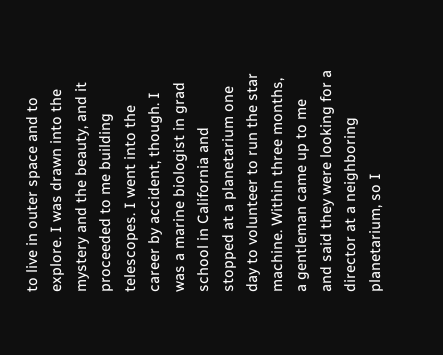to live in outer space and to explore. I was drawn into the mystery and the beauty, and it proceeded to me building telescopes. I went into the career by accident, though. I was a marine biologist in grad school in California and stopped at a planetarium one day to volunteer to run the star machine. Within three months, a gentleman came up to me and said they were looking for a director at a neighboring planetarium, so I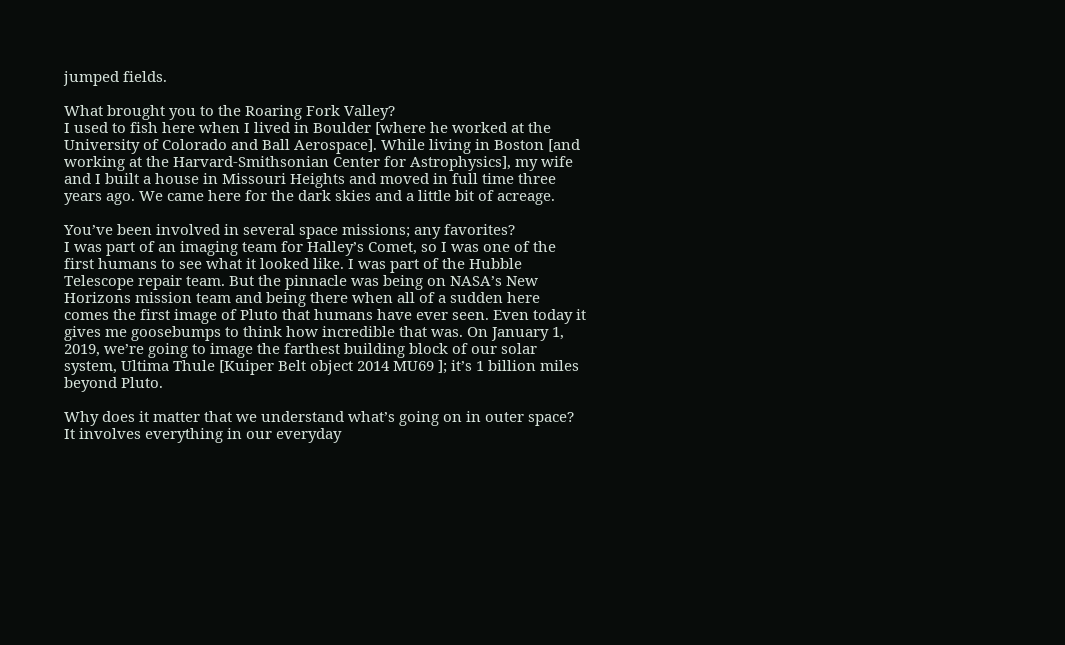jumped fields.

What brought you to the Roaring Fork Valley?
I used to fish here when I lived in Boulder [where he worked at the University of Colorado and Ball Aerospace]. While living in Boston [and working at the Harvard-Smithsonian Center for Astrophysics], my wife and I built a house in Missouri Heights and moved in full time three years ago. We came here for the dark skies and a little bit of acreage.

You’ve been involved in several space missions; any favorites?
I was part of an imaging team for Halley’s Comet, so I was one of the first humans to see what it looked like. I was part of the Hubble Telescope repair team. But the pinnacle was being on NASA’s New Horizons mission team and being there when all of a sudden here comes the first image of Pluto that humans have ever seen. Even today it gives me goosebumps to think how incredible that was. On January 1, 2019, we’re going to image the farthest building block of our solar system, Ultima Thule [Kuiper Belt object 2014 MU69 ]; it’s 1 billion miles beyond Pluto.

Why does it matter that we understand what’s going on in outer space?
It involves everything in our everyday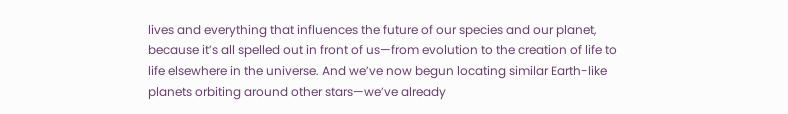lives and everything that influences the future of our species and our planet, because it’s all spelled out in front of us—from evolution to the creation of life to life elsewhere in the universe. And we’ve now begun locating similar Earth-like planets orbiting around other stars—we’ve already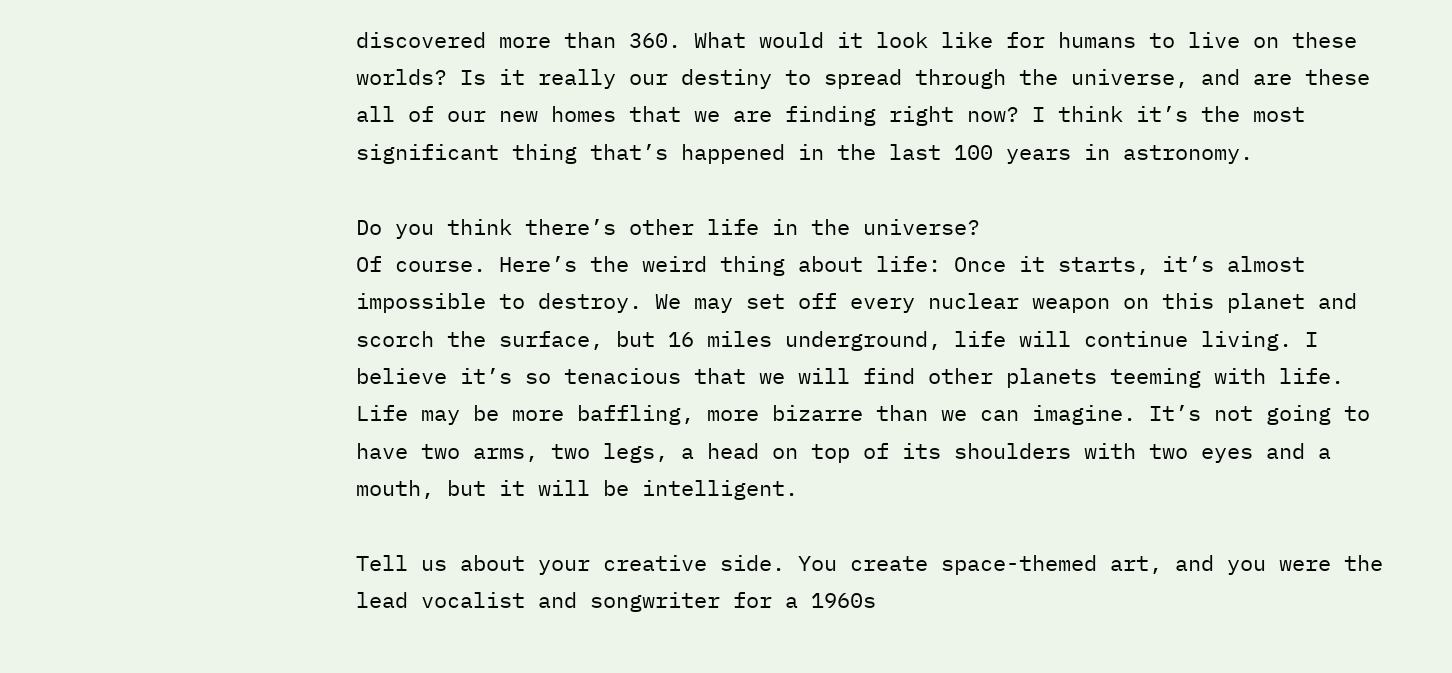discovered more than 360. What would it look like for humans to live on these worlds? Is it really our destiny to spread through the universe, and are these all of our new homes that we are finding right now? I think it’s the most significant thing that’s happened in the last 100 years in astronomy.

Do you think there’s other life in the universe?
Of course. Here’s the weird thing about life: Once it starts, it’s almost impossible to destroy. We may set off every nuclear weapon on this planet and scorch the surface, but 16 miles underground, life will continue living. I believe it’s so tenacious that we will find other planets teeming with life. Life may be more baffling, more bizarre than we can imagine. It’s not going to have two arms, two legs, a head on top of its shoulders with two eyes and a mouth, but it will be intelligent.

Tell us about your creative side. You create space-themed art, and you were the lead vocalist and songwriter for a 1960s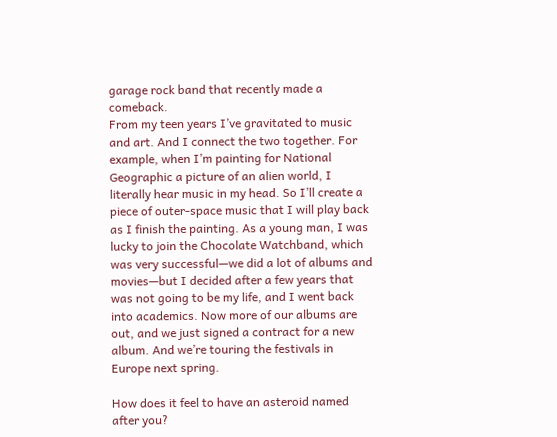garage rock band that recently made a comeback.
From my teen years I’ve gravitated to music and art. And I connect the two together. For example, when I’m painting for National Geographic a picture of an alien world, I literally hear music in my head. So I’ll create a piece of outer-space music that I will play back as I finish the painting. As a young man, I was lucky to join the Chocolate Watchband, which was very successful—we did a lot of albums and movies—but I decided after a few years that was not going to be my life, and I went back into academics. Now more of our albums are out, and we just signed a contract for a new album. And we’re touring the festivals in Europe next spring.

How does it feel to have an asteroid named after you?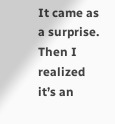It came as a surprise. Then I realized it’s an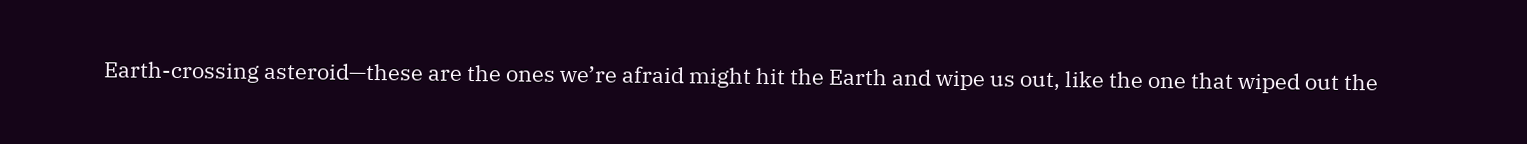Earth-crossing asteroid—these are the ones we’re afraid might hit the Earth and wipe us out, like the one that wiped out the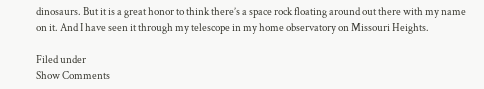dinosaurs. But it is a great honor to think there’s a space rock floating around out there with my name on it. And I have seen it through my telescope in my home observatory on Missouri Heights.

Filed under
Show Comments